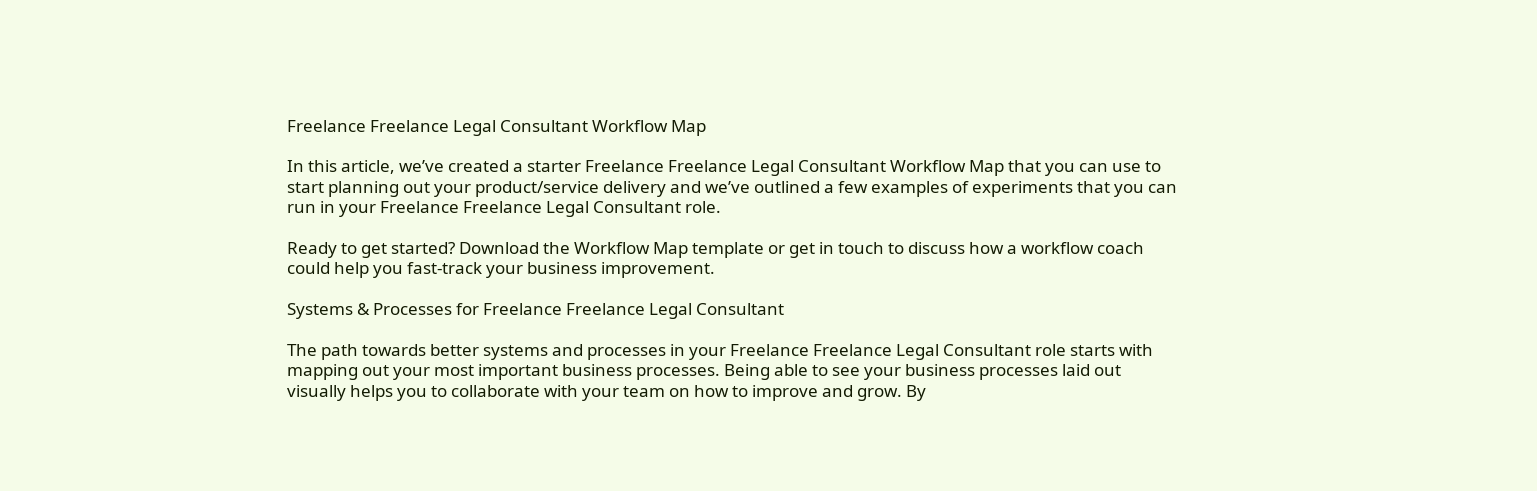Freelance Freelance Legal Consultant Workflow Map

In this article, we’ve created a starter Freelance Freelance Legal Consultant Workflow Map that you can use to start planning out your product/service delivery and we’ve outlined a few examples of experiments that you can run in your Freelance Freelance Legal Consultant role.

Ready to get started? Download the Workflow Map template or get in touch to discuss how a workflow coach could help you fast-track your business improvement.

Systems & Processes for Freelance Freelance Legal Consultant

The path towards better systems and processes in your Freelance Freelance Legal Consultant role starts with mapping out your most important business processes. Being able to see your business processes laid out visually helps you to collaborate with your team on how to improve and grow. By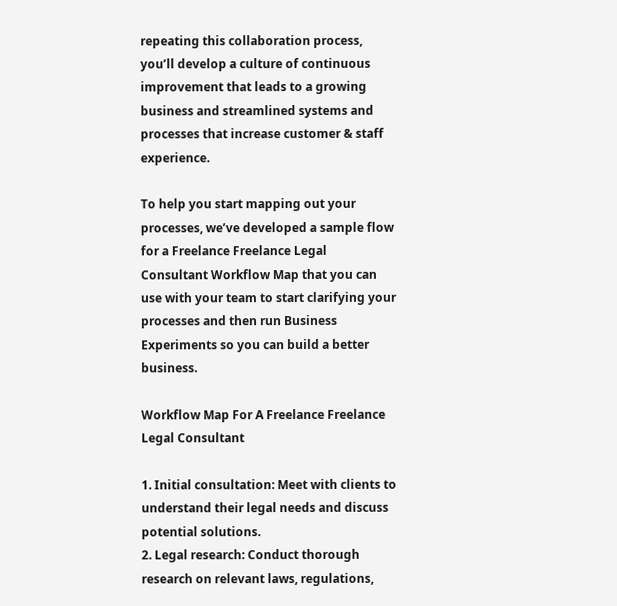repeating this collaboration process, you’ll develop a culture of continuous improvement that leads to a growing business and streamlined systems and processes that increase customer & staff experience.

To help you start mapping out your processes, we’ve developed a sample flow for a Freelance Freelance Legal Consultant Workflow Map that you can use with your team to start clarifying your processes and then run Business Experiments so you can build a better business.

Workflow Map For A Freelance Freelance Legal Consultant

1. Initial consultation: Meet with clients to understand their legal needs and discuss potential solutions.
2. Legal research: Conduct thorough research on relevant laws, regulations,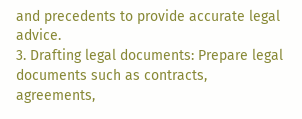and precedents to provide accurate legal advice.
3. Drafting legal documents: Prepare legal documents such as contracts, agreements,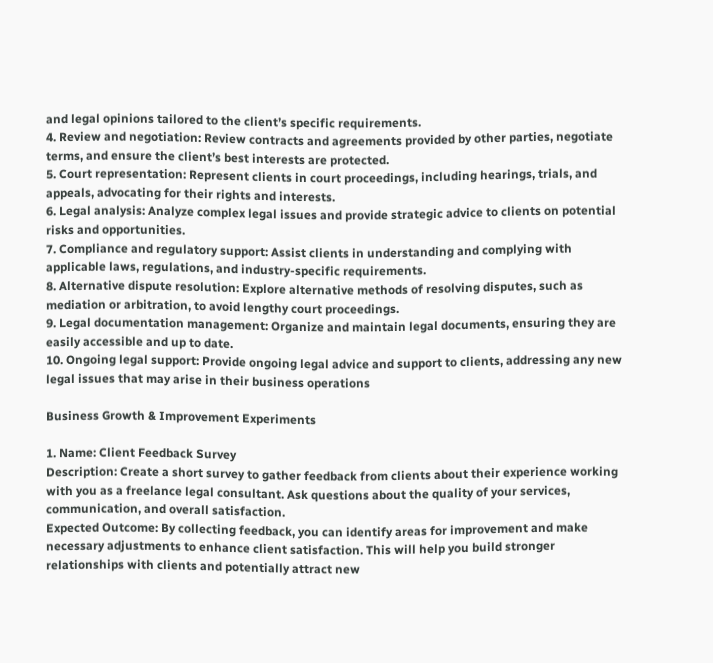and legal opinions tailored to the client’s specific requirements.
4. Review and negotiation: Review contracts and agreements provided by other parties, negotiate terms, and ensure the client’s best interests are protected.
5. Court representation: Represent clients in court proceedings, including hearings, trials, and appeals, advocating for their rights and interests.
6. Legal analysis: Analyze complex legal issues and provide strategic advice to clients on potential risks and opportunities.
7. Compliance and regulatory support: Assist clients in understanding and complying with applicable laws, regulations, and industry-specific requirements.
8. Alternative dispute resolution: Explore alternative methods of resolving disputes, such as mediation or arbitration, to avoid lengthy court proceedings.
9. Legal documentation management: Organize and maintain legal documents, ensuring they are easily accessible and up to date.
10. Ongoing legal support: Provide ongoing legal advice and support to clients, addressing any new legal issues that may arise in their business operations

Business Growth & Improvement Experiments

1. Name: Client Feedback Survey
Description: Create a short survey to gather feedback from clients about their experience working with you as a freelance legal consultant. Ask questions about the quality of your services, communication, and overall satisfaction.
Expected Outcome: By collecting feedback, you can identify areas for improvement and make necessary adjustments to enhance client satisfaction. This will help you build stronger relationships with clients and potentially attract new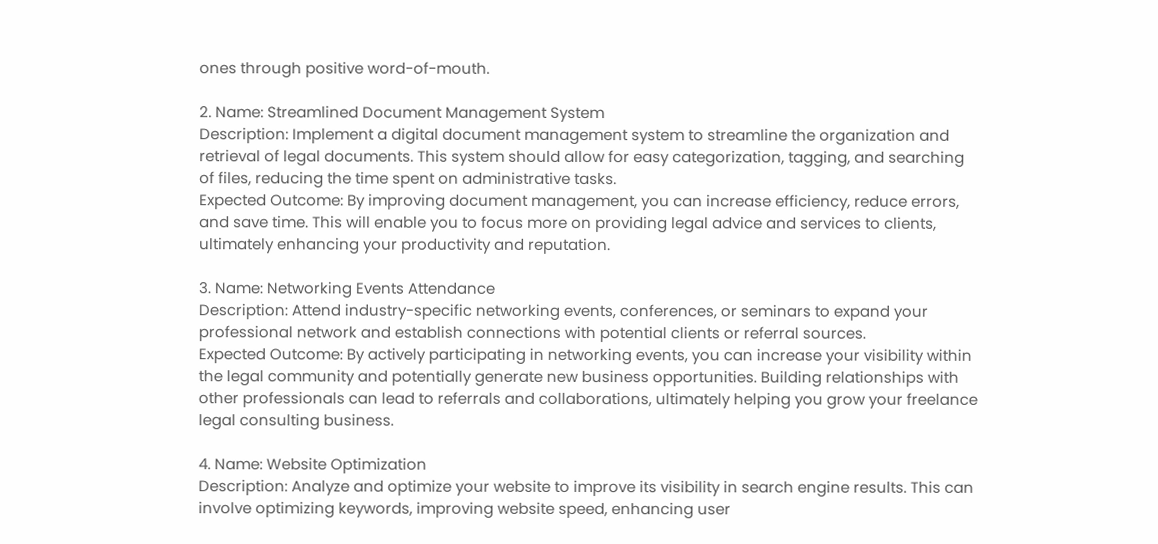ones through positive word-of-mouth.

2. Name: Streamlined Document Management System
Description: Implement a digital document management system to streamline the organization and retrieval of legal documents. This system should allow for easy categorization, tagging, and searching of files, reducing the time spent on administrative tasks.
Expected Outcome: By improving document management, you can increase efficiency, reduce errors, and save time. This will enable you to focus more on providing legal advice and services to clients, ultimately enhancing your productivity and reputation.

3. Name: Networking Events Attendance
Description: Attend industry-specific networking events, conferences, or seminars to expand your professional network and establish connections with potential clients or referral sources.
Expected Outcome: By actively participating in networking events, you can increase your visibility within the legal community and potentially generate new business opportunities. Building relationships with other professionals can lead to referrals and collaborations, ultimately helping you grow your freelance legal consulting business.

4. Name: Website Optimization
Description: Analyze and optimize your website to improve its visibility in search engine results. This can involve optimizing keywords, improving website speed, enhancing user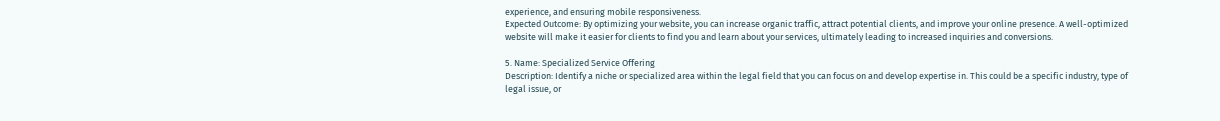experience, and ensuring mobile responsiveness.
Expected Outcome: By optimizing your website, you can increase organic traffic, attract potential clients, and improve your online presence. A well-optimized website will make it easier for clients to find you and learn about your services, ultimately leading to increased inquiries and conversions.

5. Name: Specialized Service Offering
Description: Identify a niche or specialized area within the legal field that you can focus on and develop expertise in. This could be a specific industry, type of legal issue, or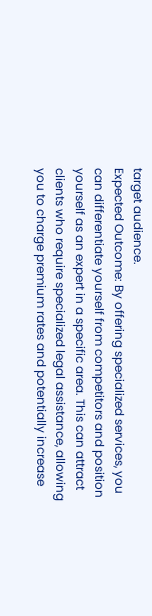target audience.
Expected Outcome: By offering specialized services, you can differentiate yourself from competitors and position yourself as an expert in a specific area. This can attract clients who require specialized legal assistance, allowing you to charge premium rates and potentially increase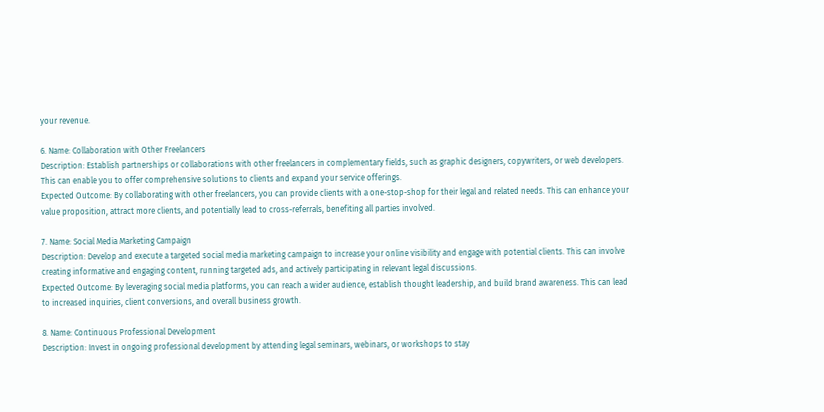your revenue.

6. Name: Collaboration with Other Freelancers
Description: Establish partnerships or collaborations with other freelancers in complementary fields, such as graphic designers, copywriters, or web developers. This can enable you to offer comprehensive solutions to clients and expand your service offerings.
Expected Outcome: By collaborating with other freelancers, you can provide clients with a one-stop-shop for their legal and related needs. This can enhance your value proposition, attract more clients, and potentially lead to cross-referrals, benefiting all parties involved.

7. Name: Social Media Marketing Campaign
Description: Develop and execute a targeted social media marketing campaign to increase your online visibility and engage with potential clients. This can involve creating informative and engaging content, running targeted ads, and actively participating in relevant legal discussions.
Expected Outcome: By leveraging social media platforms, you can reach a wider audience, establish thought leadership, and build brand awareness. This can lead to increased inquiries, client conversions, and overall business growth.

8. Name: Continuous Professional Development
Description: Invest in ongoing professional development by attending legal seminars, webinars, or workshops to stay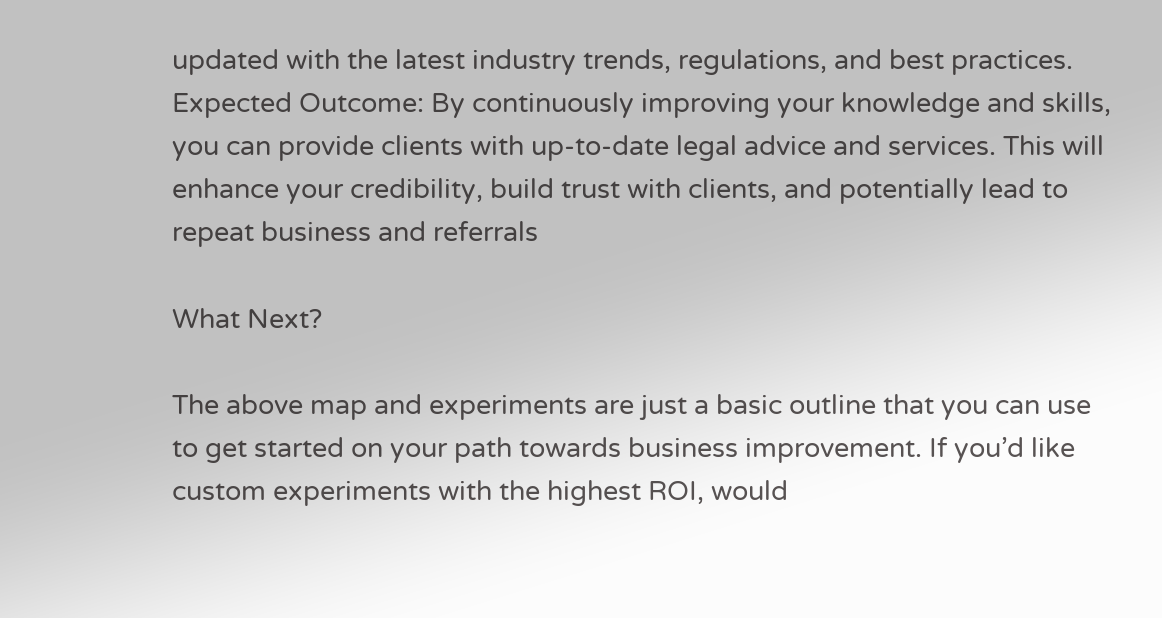updated with the latest industry trends, regulations, and best practices.
Expected Outcome: By continuously improving your knowledge and skills, you can provide clients with up-to-date legal advice and services. This will enhance your credibility, build trust with clients, and potentially lead to repeat business and referrals

What Next?

The above map and experiments are just a basic outline that you can use to get started on your path towards business improvement. If you’d like custom experiments with the highest ROI, would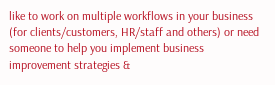like to work on multiple workflows in your business (for clients/customers, HR/staff and others) or need someone to help you implement business improvement strategies &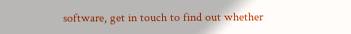software, get in touch to find out whether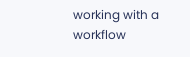working with a workflow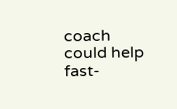coach could help fast-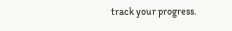track your progress.